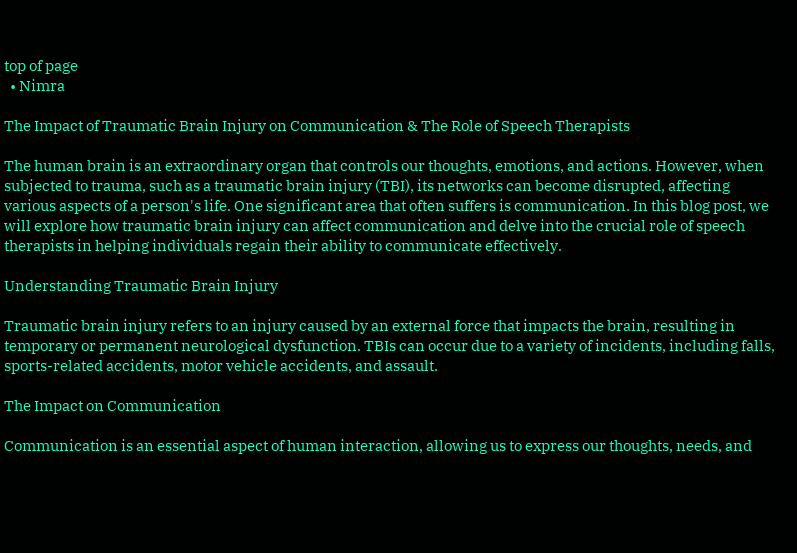top of page
  • Nimra

The Impact of Traumatic Brain Injury on Communication & The Role of Speech Therapists

The human brain is an extraordinary organ that controls our thoughts, emotions, and actions. However, when subjected to trauma, such as a traumatic brain injury (TBI), its networks can become disrupted, affecting various aspects of a person's life. One significant area that often suffers is communication. In this blog post, we will explore how traumatic brain injury can affect communication and delve into the crucial role of speech therapists in helping individuals regain their ability to communicate effectively.

Understanding Traumatic Brain Injury

Traumatic brain injury refers to an injury caused by an external force that impacts the brain, resulting in temporary or permanent neurological dysfunction. TBIs can occur due to a variety of incidents, including falls, sports-related accidents, motor vehicle accidents, and assault.

The Impact on Communication

Communication is an essential aspect of human interaction, allowing us to express our thoughts, needs, and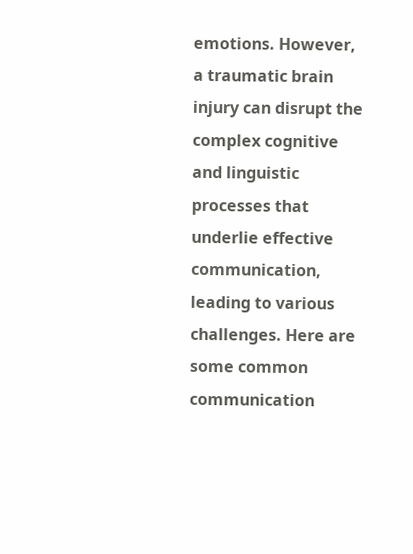emotions. However, a traumatic brain injury can disrupt the complex cognitive and linguistic processes that underlie effective communication, leading to various challenges. Here are some common communication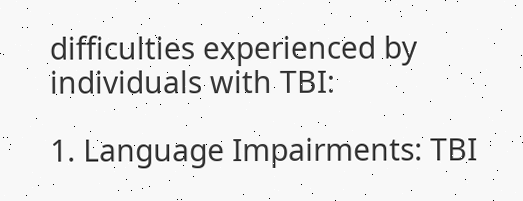difficulties experienced by individuals with TBI:

1. Language Impairments: TBI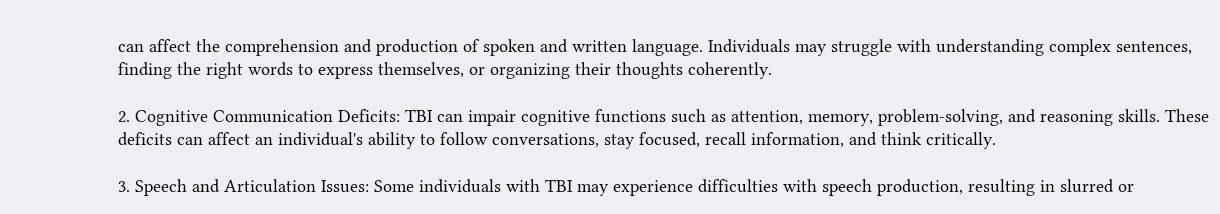can affect the comprehension and production of spoken and written language. Individuals may struggle with understanding complex sentences, finding the right words to express themselves, or organizing their thoughts coherently.

2. Cognitive Communication Deficits: TBI can impair cognitive functions such as attention, memory, problem-solving, and reasoning skills. These deficits can affect an individual's ability to follow conversations, stay focused, recall information, and think critically.

3. Speech and Articulation Issues: Some individuals with TBI may experience difficulties with speech production, resulting in slurred or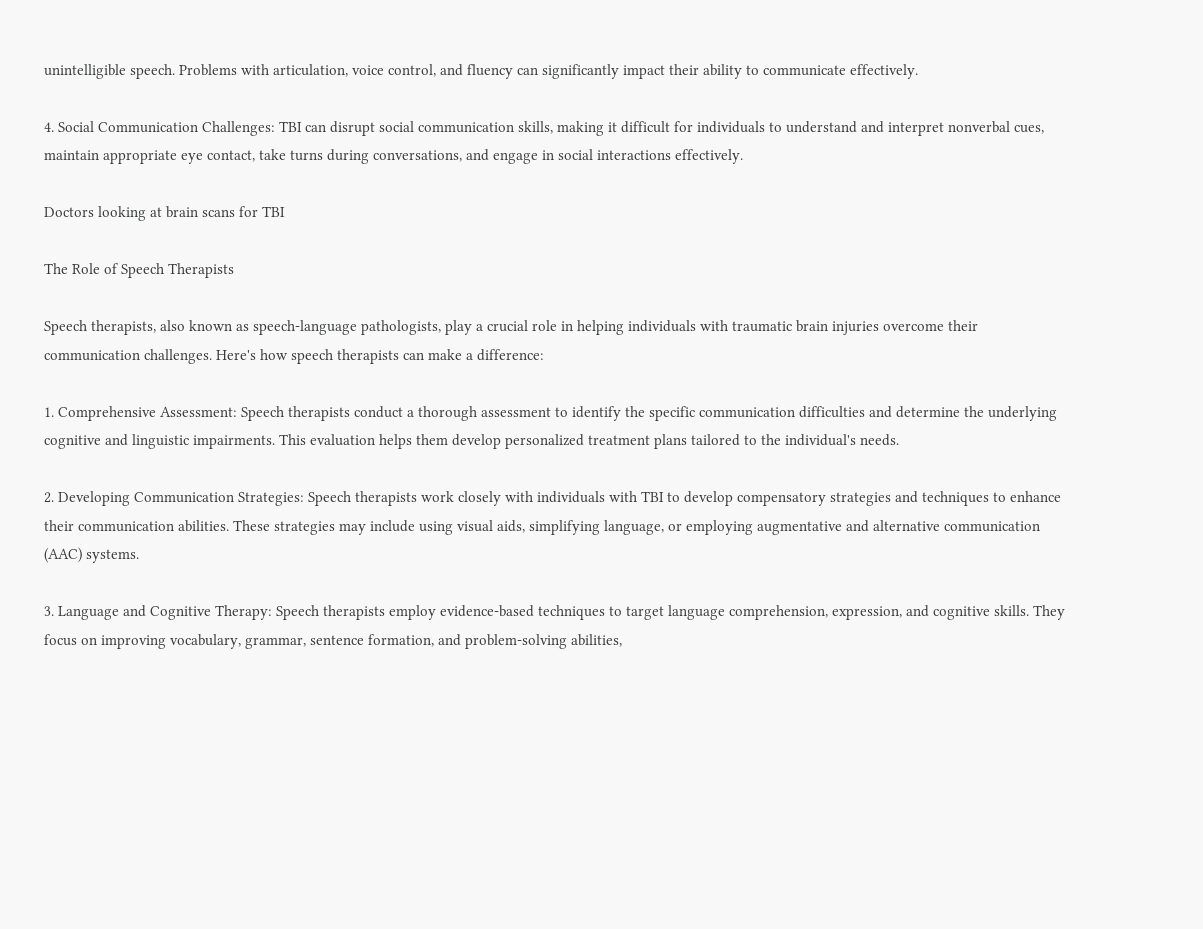unintelligible speech. Problems with articulation, voice control, and fluency can significantly impact their ability to communicate effectively.

4. Social Communication Challenges: TBI can disrupt social communication skills, making it difficult for individuals to understand and interpret nonverbal cues, maintain appropriate eye contact, take turns during conversations, and engage in social interactions effectively.

Doctors looking at brain scans for TBI

The Role of Speech Therapists

Speech therapists, also known as speech-language pathologists, play a crucial role in helping individuals with traumatic brain injuries overcome their communication challenges. Here's how speech therapists can make a difference:

1. Comprehensive Assessment: Speech therapists conduct a thorough assessment to identify the specific communication difficulties and determine the underlying cognitive and linguistic impairments. This evaluation helps them develop personalized treatment plans tailored to the individual's needs.

2. Developing Communication Strategies: Speech therapists work closely with individuals with TBI to develop compensatory strategies and techniques to enhance their communication abilities. These strategies may include using visual aids, simplifying language, or employing augmentative and alternative communication (AAC) systems.

3. Language and Cognitive Therapy: Speech therapists employ evidence-based techniques to target language comprehension, expression, and cognitive skills. They focus on improving vocabulary, grammar, sentence formation, and problem-solving abilities,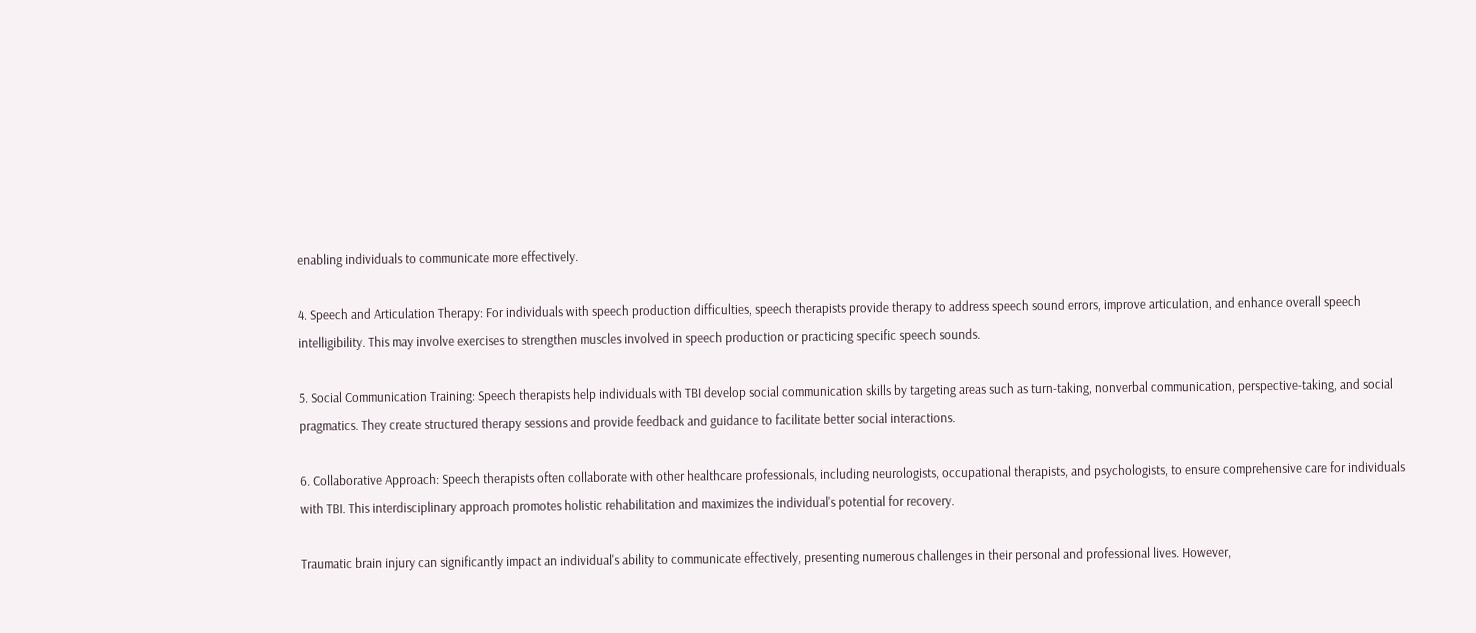enabling individuals to communicate more effectively.

4. Speech and Articulation Therapy: For individuals with speech production difficulties, speech therapists provide therapy to address speech sound errors, improve articulation, and enhance overall speech intelligibility. This may involve exercises to strengthen muscles involved in speech production or practicing specific speech sounds.

5. Social Communication Training: Speech therapists help individuals with TBI develop social communication skills by targeting areas such as turn-taking, nonverbal communication, perspective-taking, and social pragmatics. They create structured therapy sessions and provide feedback and guidance to facilitate better social interactions.

6. Collaborative Approach: Speech therapists often collaborate with other healthcare professionals, including neurologists, occupational therapists, and psychologists, to ensure comprehensive care for individuals with TBI. This interdisciplinary approach promotes holistic rehabilitation and maximizes the individual's potential for recovery.

Traumatic brain injury can significantly impact an individual's ability to communicate effectively, presenting numerous challenges in their personal and professional lives. However,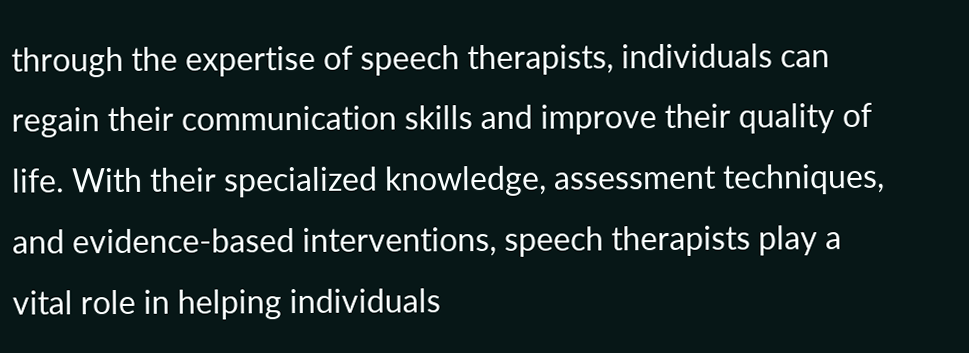through the expertise of speech therapists, individuals can regain their communication skills and improve their quality of life. With their specialized knowledge, assessment techniques, and evidence-based interventions, speech therapists play a vital role in helping individuals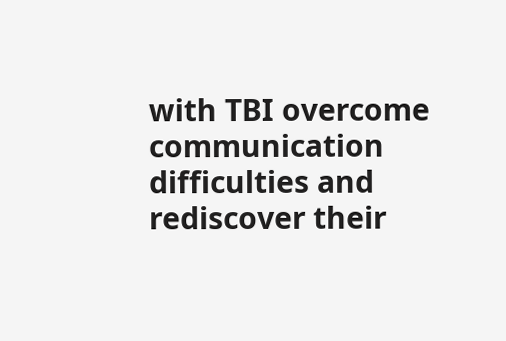with TBI overcome communication difficulties and rediscover their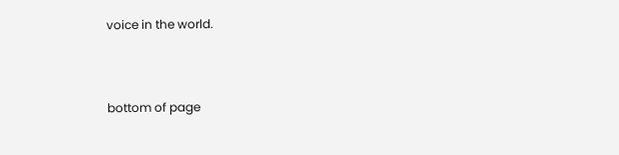voice in the world.



bottom of page